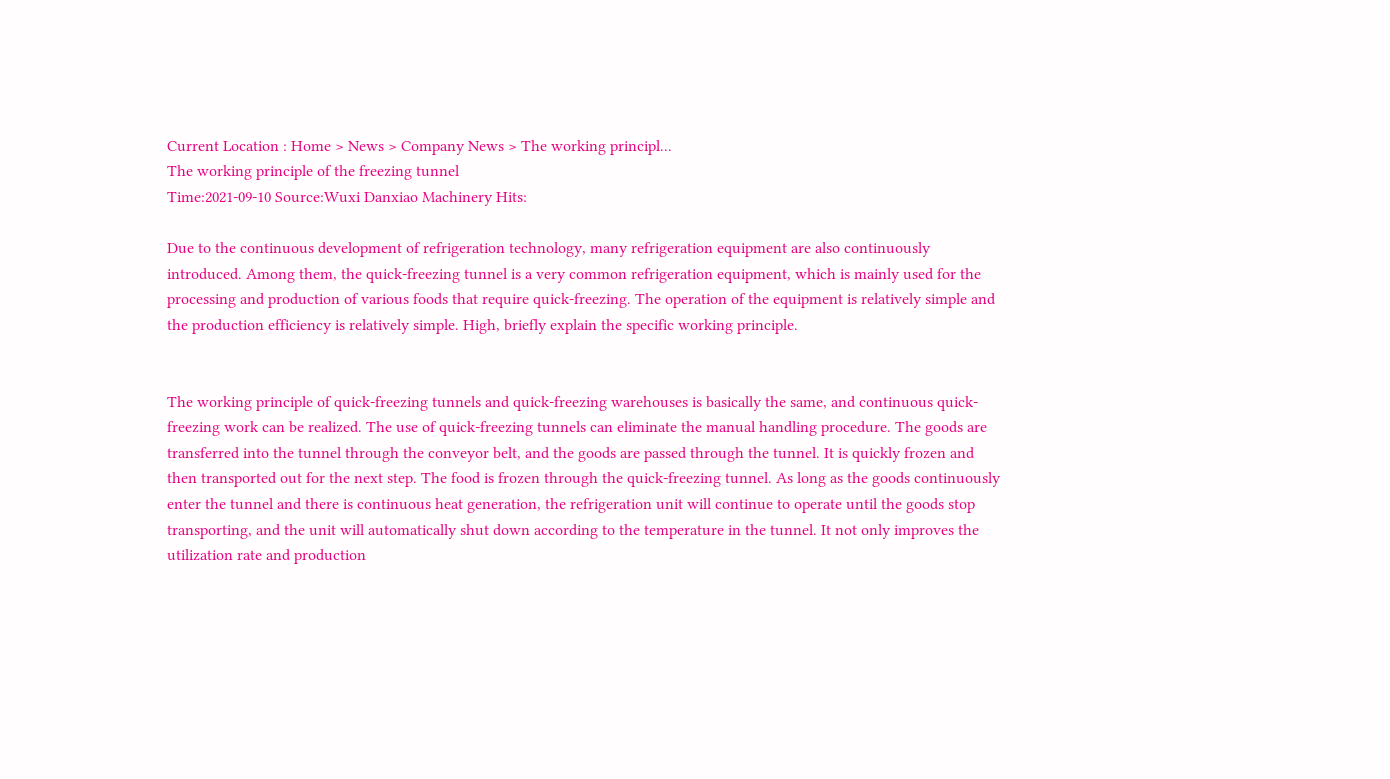Current Location : Home > News > Company News > The working principl...
The working principle of the freezing tunnel
Time:2021-09-10 Source:Wuxi Danxiao Machinery Hits:

Due to the continuous development of refrigeration technology, many refrigeration equipment are also continuously introduced. Among them, the quick-freezing tunnel is a very common refrigeration equipment, which is mainly used for the processing and production of various foods that require quick-freezing. The operation of the equipment is relatively simple and the production efficiency is relatively simple. High, briefly explain the specific working principle.


The working principle of quick-freezing tunnels and quick-freezing warehouses is basically the same, and continuous quick-freezing work can be realized. The use of quick-freezing tunnels can eliminate the manual handling procedure. The goods are transferred into the tunnel through the conveyor belt, and the goods are passed through the tunnel. It is quickly frozen and then transported out for the next step. The food is frozen through the quick-freezing tunnel. As long as the goods continuously enter the tunnel and there is continuous heat generation, the refrigeration unit will continue to operate until the goods stop transporting, and the unit will automatically shut down according to the temperature in the tunnel. It not only improves the utilization rate and production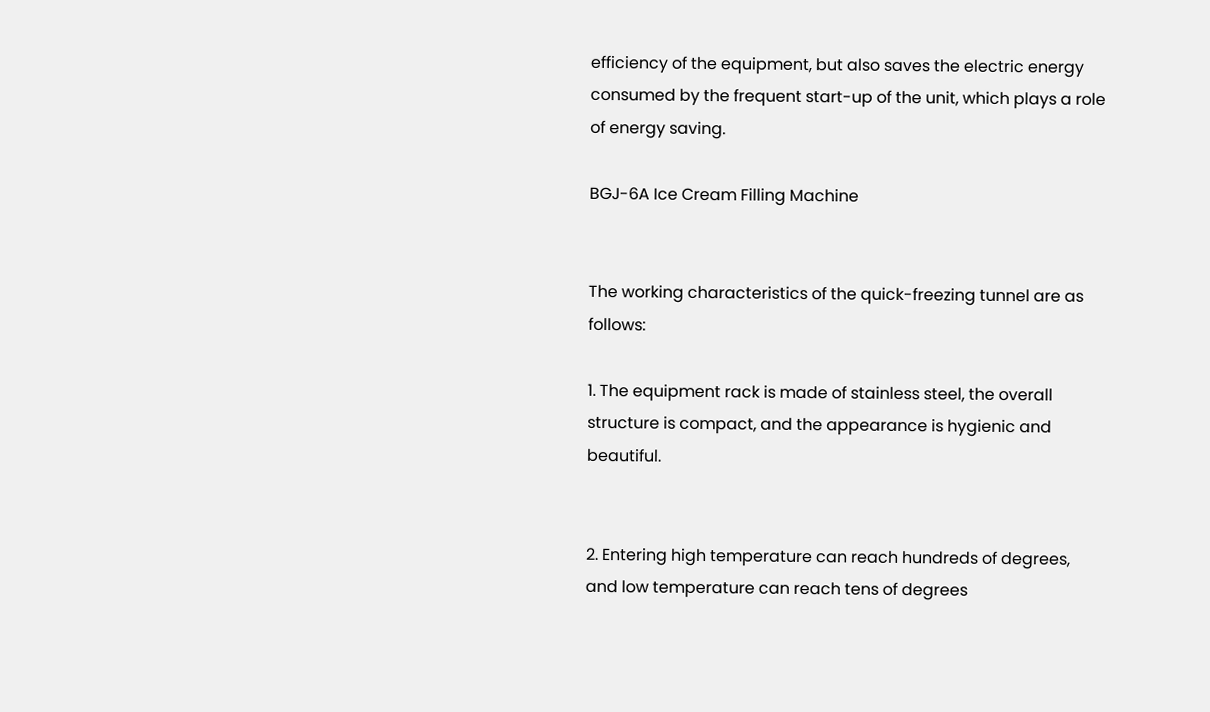efficiency of the equipment, but also saves the electric energy consumed by the frequent start-up of the unit, which plays a role of energy saving.

BGJ-6A Ice Cream Filling Machine


The working characteristics of the quick-freezing tunnel are as follows:

1. The equipment rack is made of stainless steel, the overall structure is compact, and the appearance is hygienic and beautiful.


2. Entering high temperature can reach hundreds of degrees, and low temperature can reach tens of degrees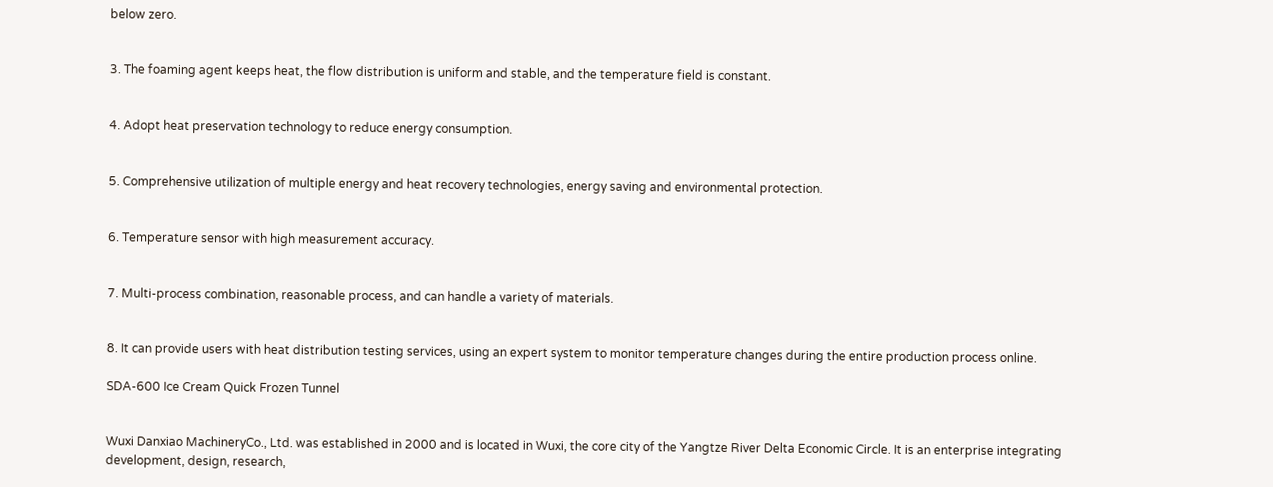below zero.


3. The foaming agent keeps heat, the flow distribution is uniform and stable, and the temperature field is constant.


4. Adopt heat preservation technology to reduce energy consumption.


5. Comprehensive utilization of multiple energy and heat recovery technologies, energy saving and environmental protection.


6. Temperature sensor with high measurement accuracy.


7. Multi-process combination, reasonable process, and can handle a variety of materials.


8. It can provide users with heat distribution testing services, using an expert system to monitor temperature changes during the entire production process online.

SDA-600 Ice Cream Quick Frozen Tunnel


Wuxi Danxiao MachineryCo., Ltd. was established in 2000 and is located in Wuxi, the core city of the Yangtze River Delta Economic Circle. It is an enterprise integrating development, design, research,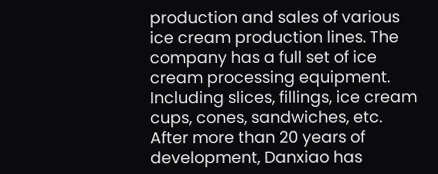production and sales of various ice cream production lines. The company has a full set of ice cream processing equipment. Including slices, fillings, ice cream cups, cones, sandwiches, etc. After more than 20 years of development, Danxiao has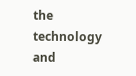the technology and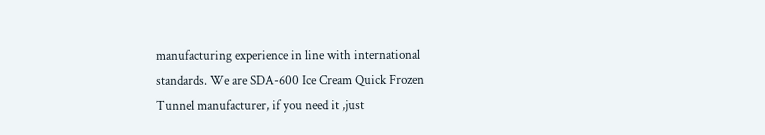manufacturing experience in line with international standards. We are SDA-600 Ice Cream Quick Frozen Tunnel manufacturer, if you need it ,just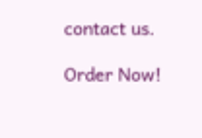contact us.

Order Now!